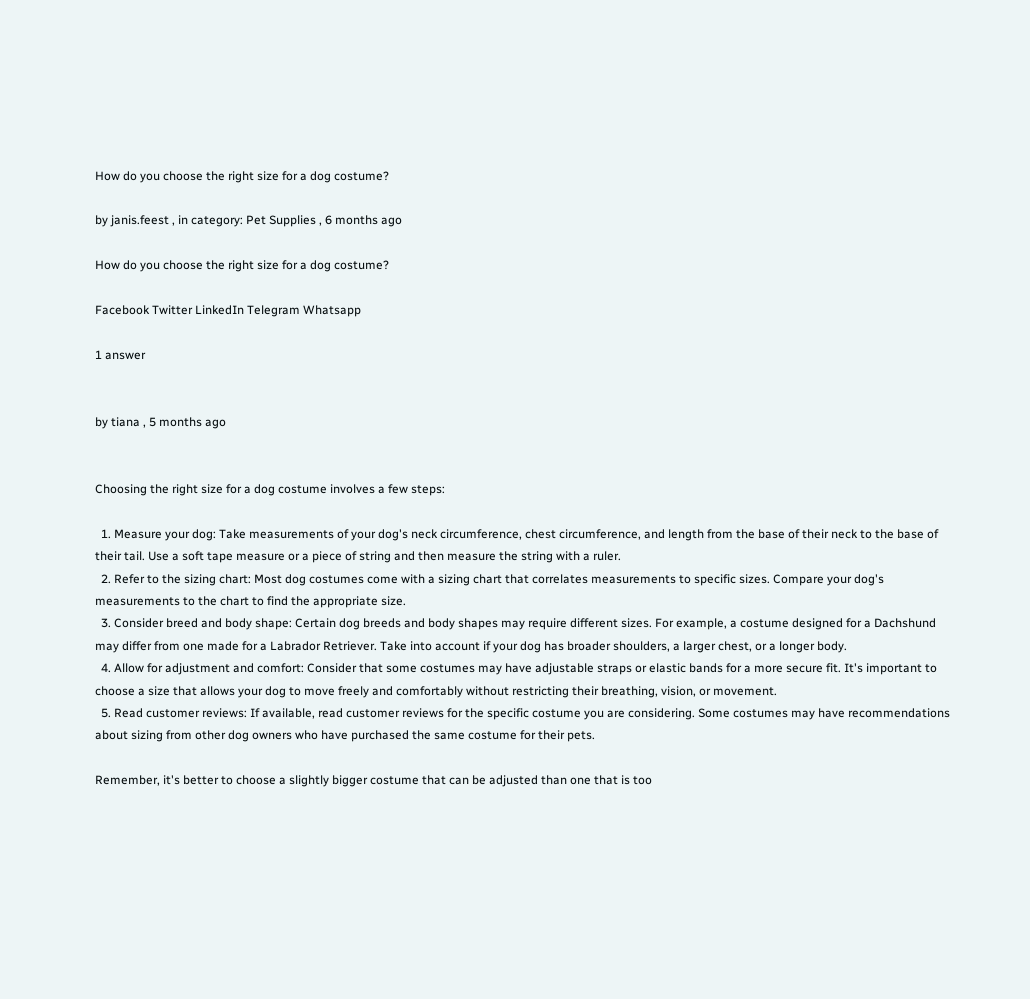How do you choose the right size for a dog costume?

by janis.feest , in category: Pet Supplies , 6 months ago

How do you choose the right size for a dog costume?

Facebook Twitter LinkedIn Telegram Whatsapp

1 answer


by tiana , 5 months ago


Choosing the right size for a dog costume involves a few steps:

  1. Measure your dog: Take measurements of your dog's neck circumference, chest circumference, and length from the base of their neck to the base of their tail. Use a soft tape measure or a piece of string and then measure the string with a ruler.
  2. Refer to the sizing chart: Most dog costumes come with a sizing chart that correlates measurements to specific sizes. Compare your dog's measurements to the chart to find the appropriate size.
  3. Consider breed and body shape: Certain dog breeds and body shapes may require different sizes. For example, a costume designed for a Dachshund may differ from one made for a Labrador Retriever. Take into account if your dog has broader shoulders, a larger chest, or a longer body.
  4. Allow for adjustment and comfort: Consider that some costumes may have adjustable straps or elastic bands for a more secure fit. It's important to choose a size that allows your dog to move freely and comfortably without restricting their breathing, vision, or movement.
  5. Read customer reviews: If available, read customer reviews for the specific costume you are considering. Some costumes may have recommendations about sizing from other dog owners who have purchased the same costume for their pets.

Remember, it's better to choose a slightly bigger costume that can be adjusted than one that is too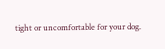tight or uncomfortable for your dog.